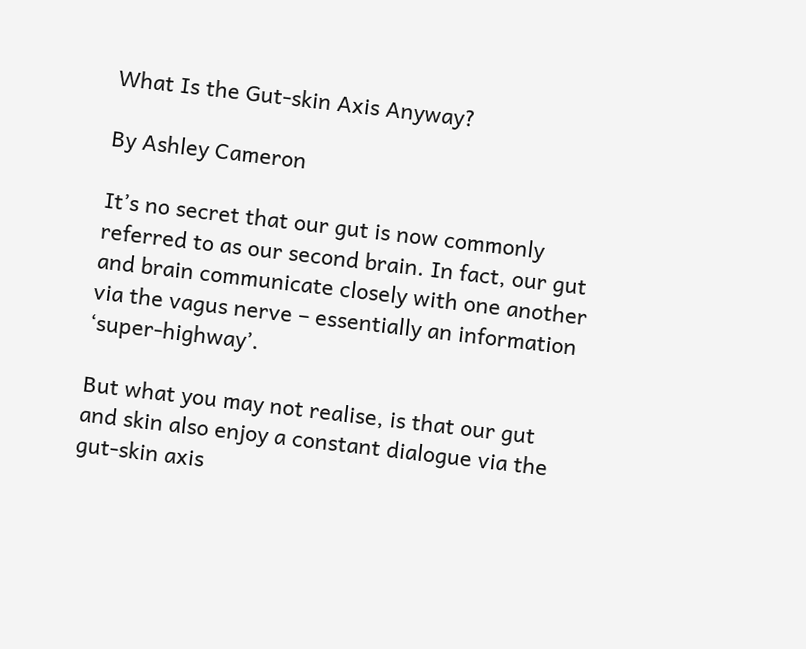What Is the Gut-skin Axis Anyway?

By Ashley Cameron

It’s no secret that our gut is now commonly referred to as our second brain. In fact, our gut and brain communicate closely with one another via the vagus nerve – essentially an information ‘super-highway’.

But what you may not realise, is that our gut and skin also enjoy a constant dialogue via the gut-skin axis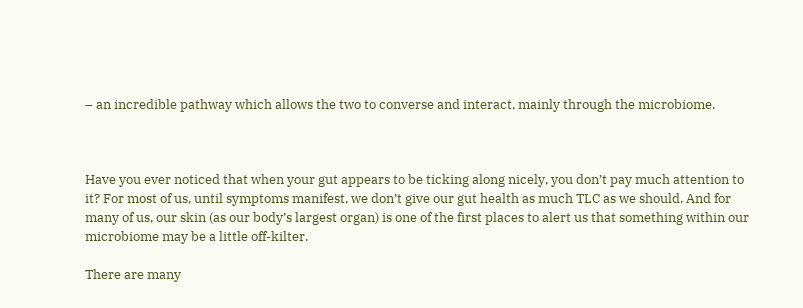– an incredible pathway which allows the two to converse and interact, mainly through the microbiome.



Have you ever noticed that when your gut appears to be ticking along nicely, you don’t pay much attention to it? For most of us, until symptoms manifest, we don’t give our gut health as much TLC as we should. And for many of us, our skin (as our body’s largest organ) is one of the first places to alert us that something within our microbiome may be a little off-kilter.

There are many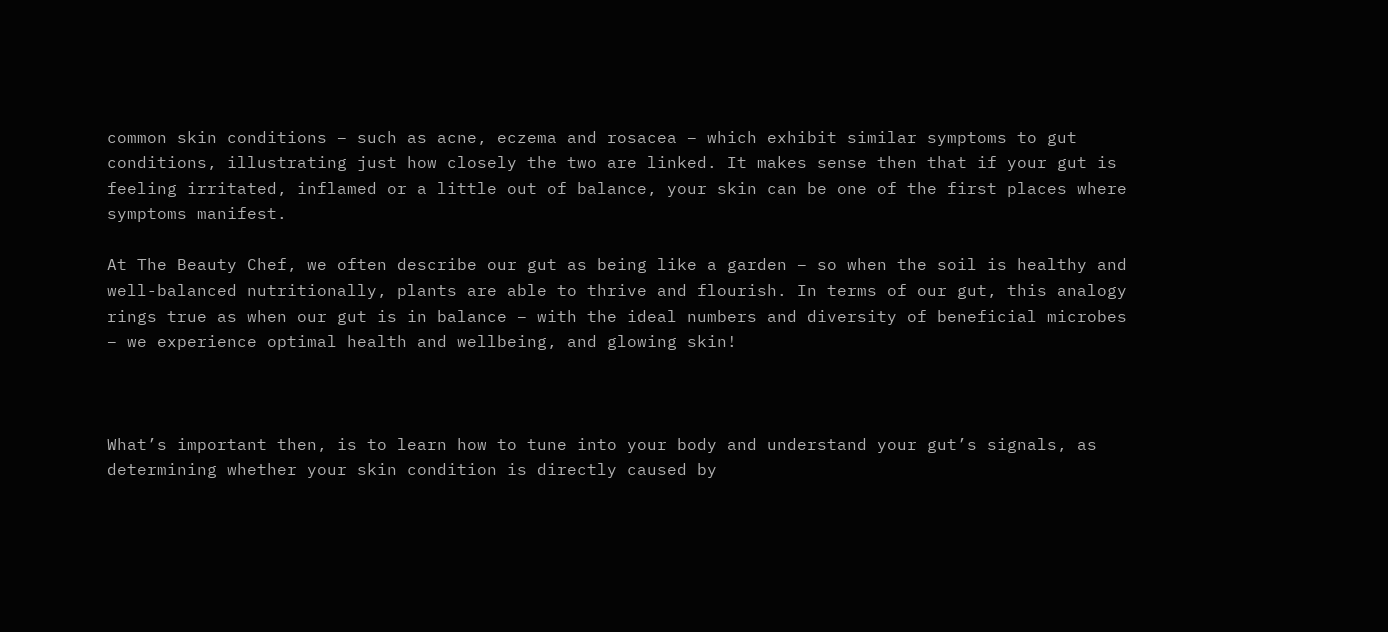common skin conditions – such as acne, eczema and rosacea – which exhibit similar symptoms to gut conditions, illustrating just how closely the two are linked. It makes sense then that if your gut is feeling irritated, inflamed or a little out of balance, your skin can be one of the first places where symptoms manifest.

At The Beauty Chef, we often describe our gut as being like a garden – so when the soil is healthy and well-balanced nutritionally, plants are able to thrive and flourish. In terms of our gut, this analogy rings true as when our gut is in balance – with the ideal numbers and diversity of beneficial microbes – we experience optimal health and wellbeing, and glowing skin!



What’s important then, is to learn how to tune into your body and understand your gut’s signals, as determining whether your skin condition is directly caused by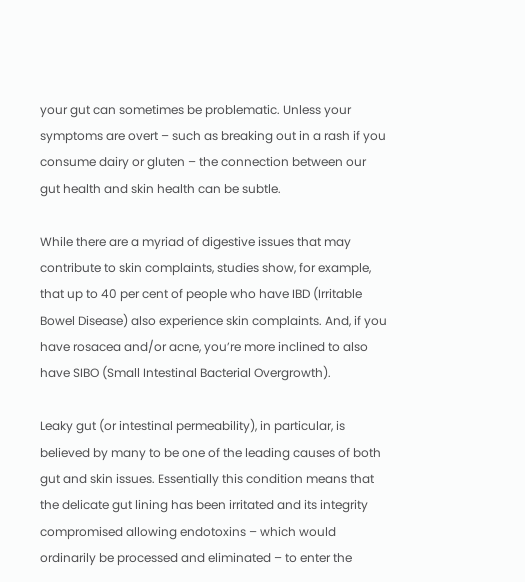your gut can sometimes be problematic. Unless your symptoms are overt – such as breaking out in a rash if you consume dairy or gluten – the connection between our gut health and skin health can be subtle.

While there are a myriad of digestive issues that may contribute to skin complaints, studies show, for example, that up to 40 per cent of people who have IBD (Irritable Bowel Disease) also experience skin complaints. And, if you have rosacea and/or acne, you’re more inclined to also have SIBO (Small Intestinal Bacterial Overgrowth).

Leaky gut (or intestinal permeability), in particular, is believed by many to be one of the leading causes of both gut and skin issues. Essentially this condition means that the delicate gut lining has been irritated and its integrity compromised allowing endotoxins – which would ordinarily be processed and eliminated – to enter the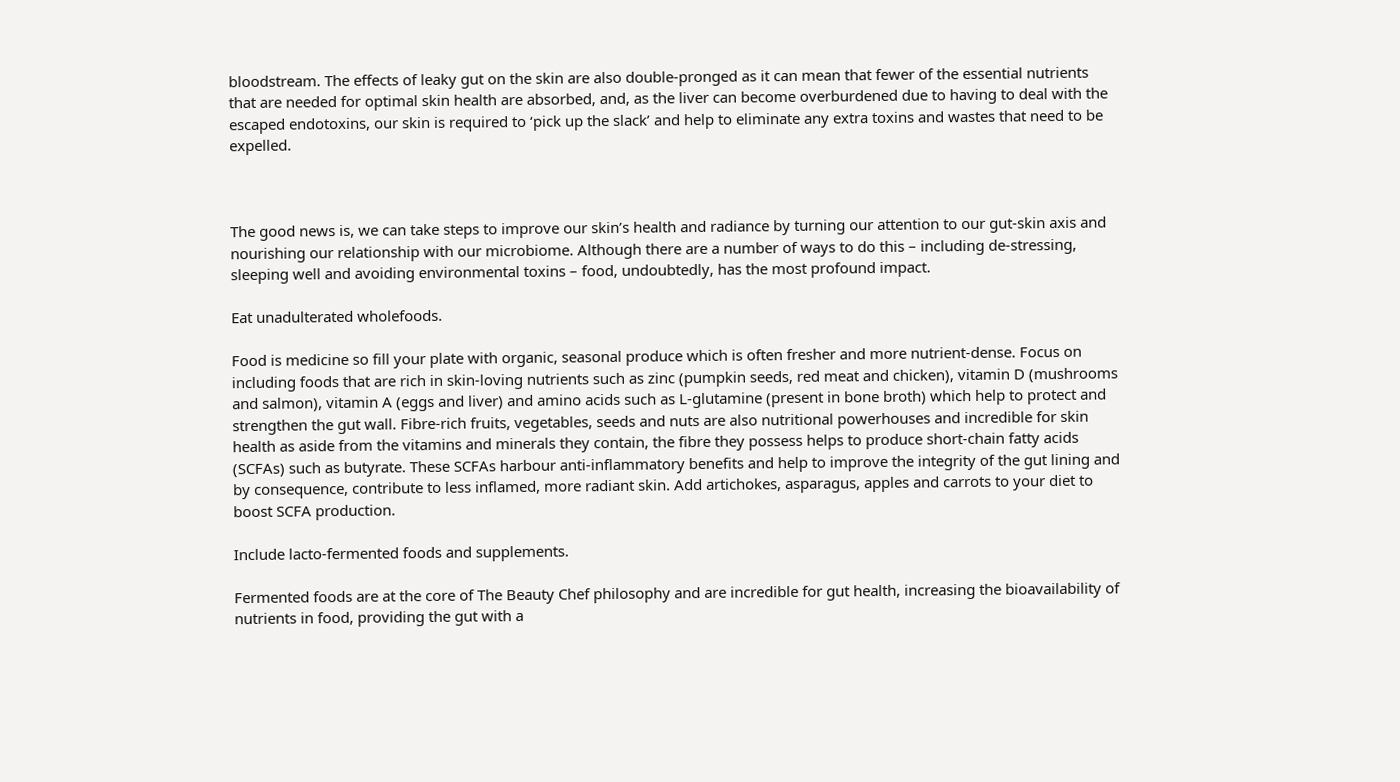bloodstream. The effects of leaky gut on the skin are also double-pronged as it can mean that fewer of the essential nutrients that are needed for optimal skin health are absorbed, and, as the liver can become overburdened due to having to deal with the escaped endotoxins, our skin is required to ‘pick up the slack’ and help to eliminate any extra toxins and wastes that need to be expelled.



The good news is, we can take steps to improve our skin’s health and radiance by turning our attention to our gut-skin axis and nourishing our relationship with our microbiome. Although there are a number of ways to do this – including de-stressing, sleeping well and avoiding environmental toxins – food, undoubtedly, has the most profound impact.

Eat unadulterated wholefoods.

Food is medicine so fill your plate with organic, seasonal produce which is often fresher and more nutrient-dense. Focus on including foods that are rich in skin-loving nutrients such as zinc (pumpkin seeds, red meat and chicken), vitamin D (mushrooms and salmon), vitamin A (eggs and liver) and amino acids such as L-glutamine (present in bone broth) which help to protect and strengthen the gut wall. Fibre-rich fruits, vegetables, seeds and nuts are also nutritional powerhouses and incredible for skin health as aside from the vitamins and minerals they contain, the fibre they possess helps to produce short-chain fatty acids (SCFAs) such as butyrate. These SCFAs harbour anti-inflammatory benefits and help to improve the integrity of the gut lining and by consequence, contribute to less inflamed, more radiant skin. Add artichokes, asparagus, apples and carrots to your diet to boost SCFA production.

Include lacto-fermented foods and supplements.

Fermented foods are at the core of The Beauty Chef philosophy and are incredible for gut health, increasing the bioavailability of nutrients in food, providing the gut with a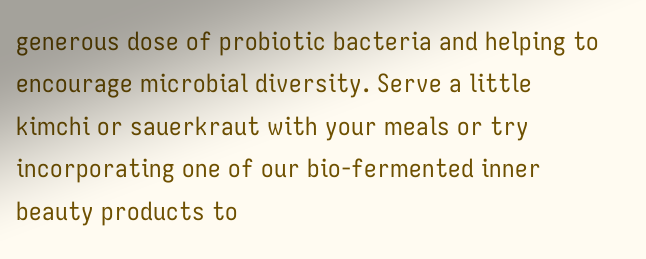generous dose of probiotic bacteria and helping to encourage microbial diversity. Serve a little kimchi or sauerkraut with your meals or try incorporating one of our bio-fermented inner beauty products to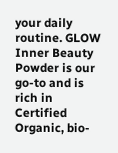your daily routine. GLOW Inner Beauty Powder is our go-to and is rich in Certified Organic, bio-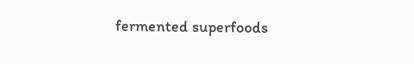fermented superfoods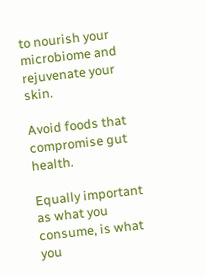to nourish your microbiome and rejuvenate your skin.

Avoid foods that compromise gut health.

Equally important as what you consume, is what you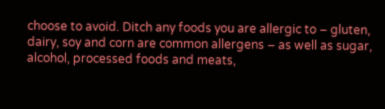choose to avoid. Ditch any foods you are allergic to – gluten, dairy, soy and corn are common allergens – as well as sugar, alcohol, processed foods and meats,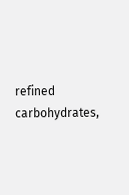refined carbohydrates,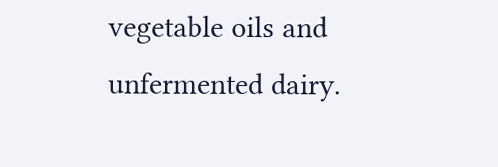vegetable oils and unfermented dairy.